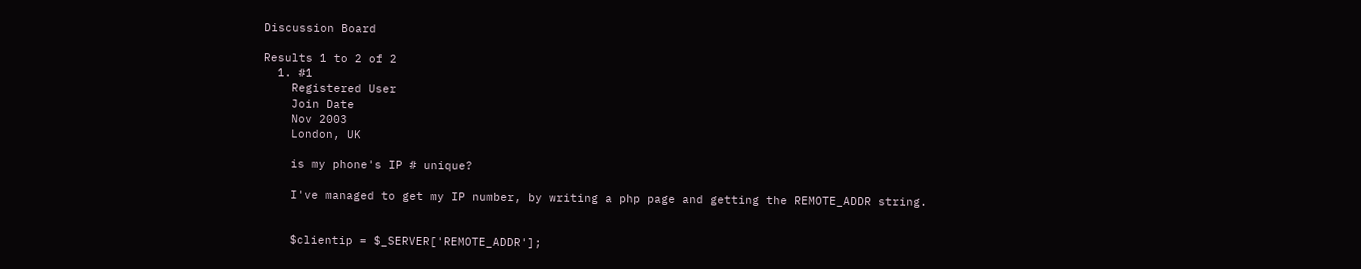Discussion Board

Results 1 to 2 of 2
  1. #1
    Registered User
    Join Date
    Nov 2003
    London, UK

    is my phone's IP # unique?

    I've managed to get my IP number, by writing a php page and getting the REMOTE_ADDR string.


    $clientip = $_SERVER['REMOTE_ADDR'];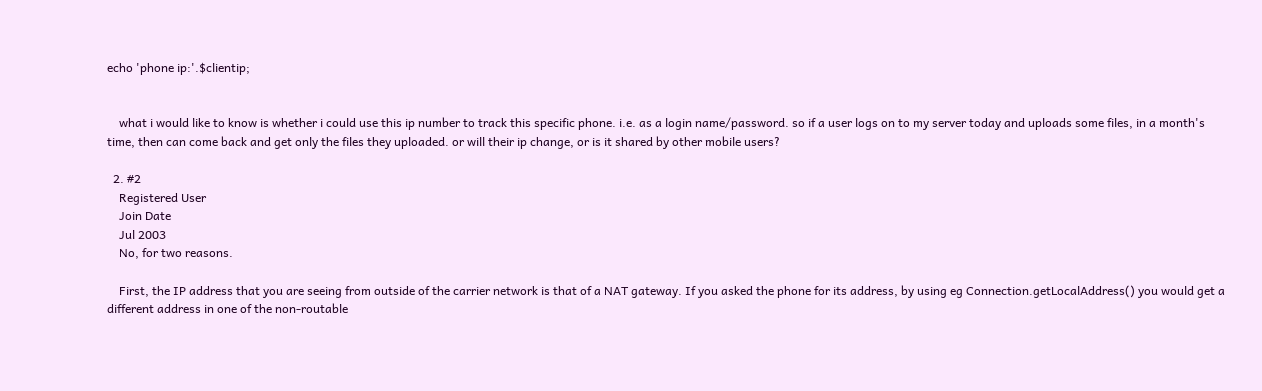echo 'phone ip:'.$clientip;


    what i would like to know is whether i could use this ip number to track this specific phone. i.e. as a login name/password. so if a user logs on to my server today and uploads some files, in a month's time, then can come back and get only the files they uploaded. or will their ip change, or is it shared by other mobile users?

  2. #2
    Registered User
    Join Date
    Jul 2003
    No, for two reasons.

    First, the IP address that you are seeing from outside of the carrier network is that of a NAT gateway. If you asked the phone for its address, by using eg Connection.getLocalAddress() you would get a different address in one of the non-routable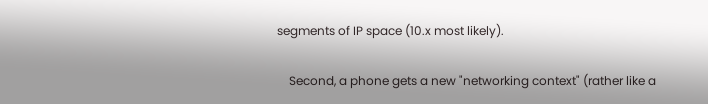segments of IP space (10.x most likely).

    Second, a phone gets a new "networking context" (rather like a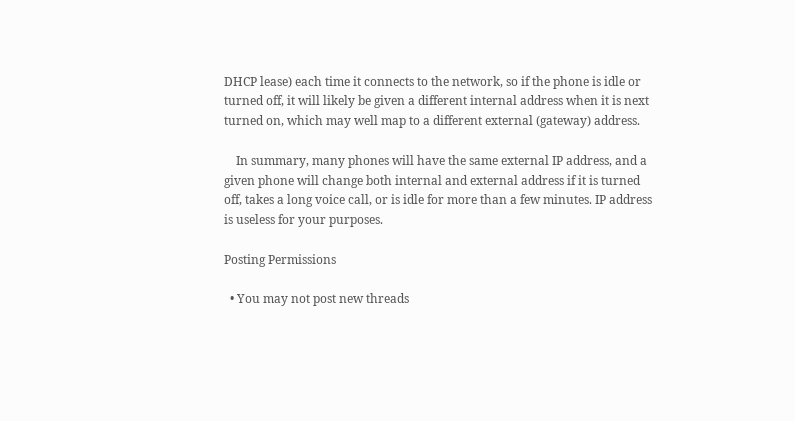DHCP lease) each time it connects to the network, so if the phone is idle or turned off, it will likely be given a different internal address when it is next turned on, which may well map to a different external (gateway) address.

    In summary, many phones will have the same external IP address, and a given phone will change both internal and external address if it is turned off, takes a long voice call, or is idle for more than a few minutes. IP address is useless for your purposes.

Posting Permissions

  • You may not post new threads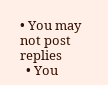• You may not post replies
  • You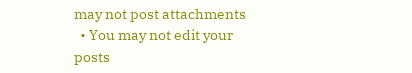may not post attachments
  • You may not edit your posts